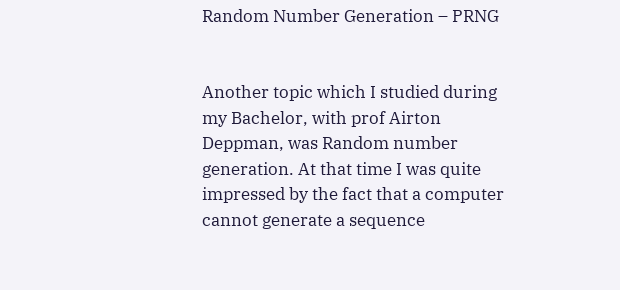Random Number Generation – PRNG


Another topic which I studied during my Bachelor, with prof Airton Deppman, was Random number generation. At that time I was quite impressed by the fact that a computer cannot generate a sequence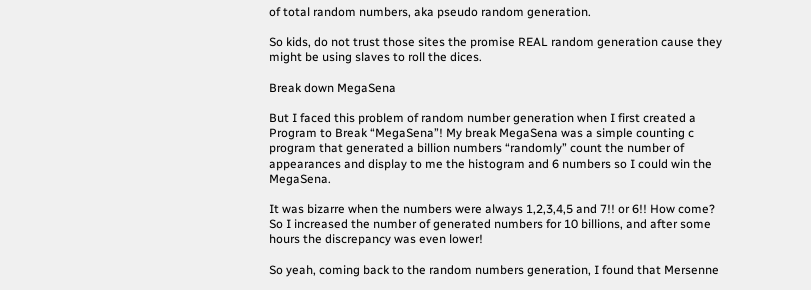of total random numbers, aka pseudo random generation.

So kids, do not trust those sites the promise REAL random generation cause they might be using slaves to roll the dices.

Break down MegaSena

But I faced this problem of random number generation when I first created a Program to Break “MegaSena”! My break MegaSena was a simple counting c program that generated a billion numbers “randomly” count the number of appearances and display to me the histogram and 6 numbers so I could win the MegaSena.

It was bizarre when the numbers were always 1,2,3,4,5 and 7!! or 6!! How come? So I increased the number of generated numbers for 10 billions, and after some hours the discrepancy was even lower!

So yeah, coming back to the random numbers generation, I found that Mersenne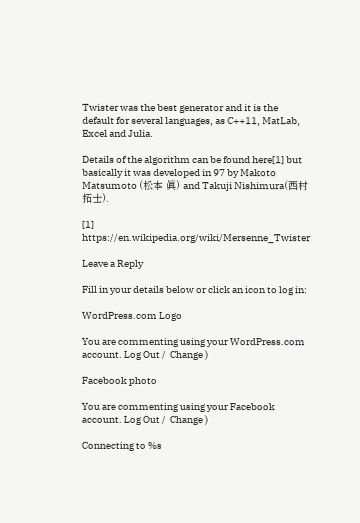Twister was the best generator and it is the default for several languages, as C++11, MatLab, Excel and Julia.

Details of the algorithm can be found here[1] but basically it was developed in 97 by Makoto Matsumoto (松本 眞) and Takuji Nishimura(西村 拓士).

[1] https://en.wikipedia.org/wiki/Mersenne_Twister

Leave a Reply

Fill in your details below or click an icon to log in:

WordPress.com Logo

You are commenting using your WordPress.com account. Log Out /  Change )

Facebook photo

You are commenting using your Facebook account. Log Out /  Change )

Connecting to %s